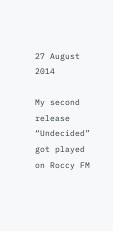27 August 2014

My second release “Undecided” got played on Roccy FM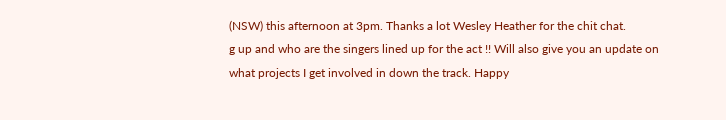(NSW) this afternoon at 3pm. Thanks a lot Wesley Heather for the chit chat.
g up and who are the singers lined up for the act !! Will also give you an update on what projects I get involved in down the track. Happy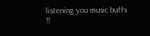listening you music buffs !!